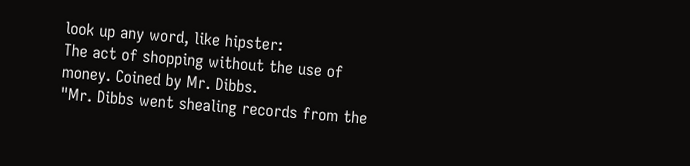look up any word, like hipster:
The act of shopping without the use of money. Coined by Mr. Dibbs.
"Mr. Dibbs went shealing records from the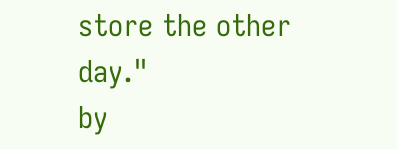store the other day."
by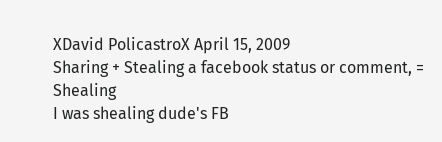XDavid PolicastroX April 15, 2009
Sharing + Stealing a facebook status or comment, = Shealing
I was shealing dude's FB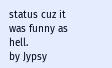status cuz it was funny as hell.
by Jypsy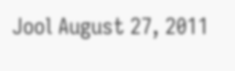Jool August 27, 2011